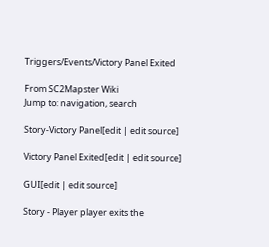Triggers/Events/Victory Panel Exited

From SC2Mapster Wiki
Jump to: navigation, search

Story-Victory Panel[edit | edit source]

Victory Panel Exited[edit | edit source]

GUI[edit | edit source]

Story - Player player exits the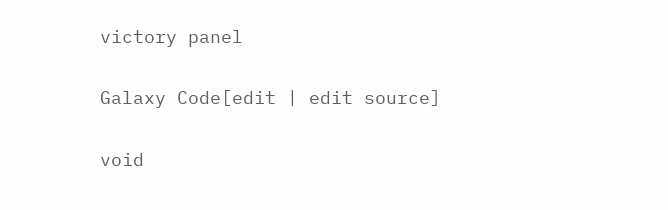victory panel

Galaxy Code[edit | edit source]

void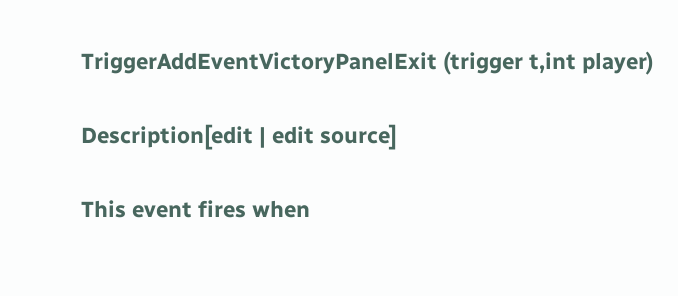TriggerAddEventVictoryPanelExit (trigger t,int player)

Description[edit | edit source]

This event fires when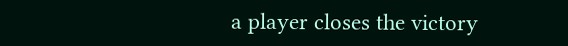a player closes the victory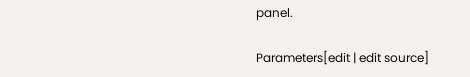panel.

Parameters[edit | edit source]